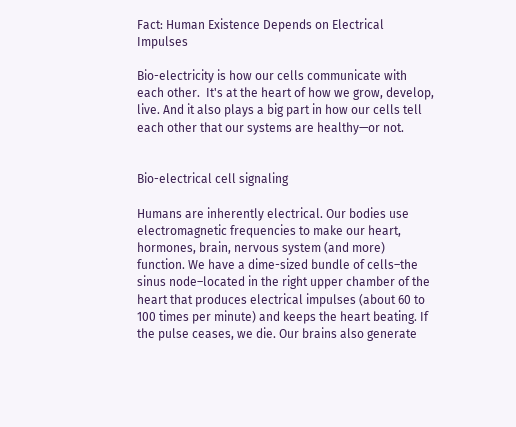Fact: Human Existence Depends on Electrical Impulses

Bio-electricity is how our cells communicate with each other.  It's at the heart of how we grow, develop, live. And it also plays a big part in how our cells tell each other that our systems are healthy—or not.


Bio-electrical cell signaling

Humans are inherently electrical. Our bodies use electromagnetic frequencies to make our heart, hormones, brain, nervous system (and more) function. We have a dime-sized bundle of cells–the sinus node–located in the right upper chamber of the heart that produces electrical impulses (about 60 to 100 times per minute) and keeps the heart beating. If the pulse ceases, we die. Our brains also generate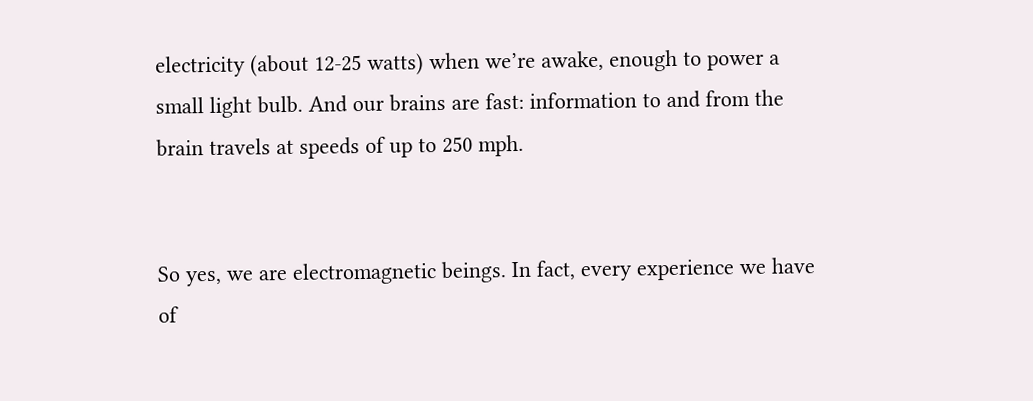electricity (about 12-25 watts) when we’re awake, enough to power a small light bulb. And our brains are fast: information to and from the brain travels at speeds of up to 250 mph.


So yes, we are electromagnetic beings. In fact, every experience we have of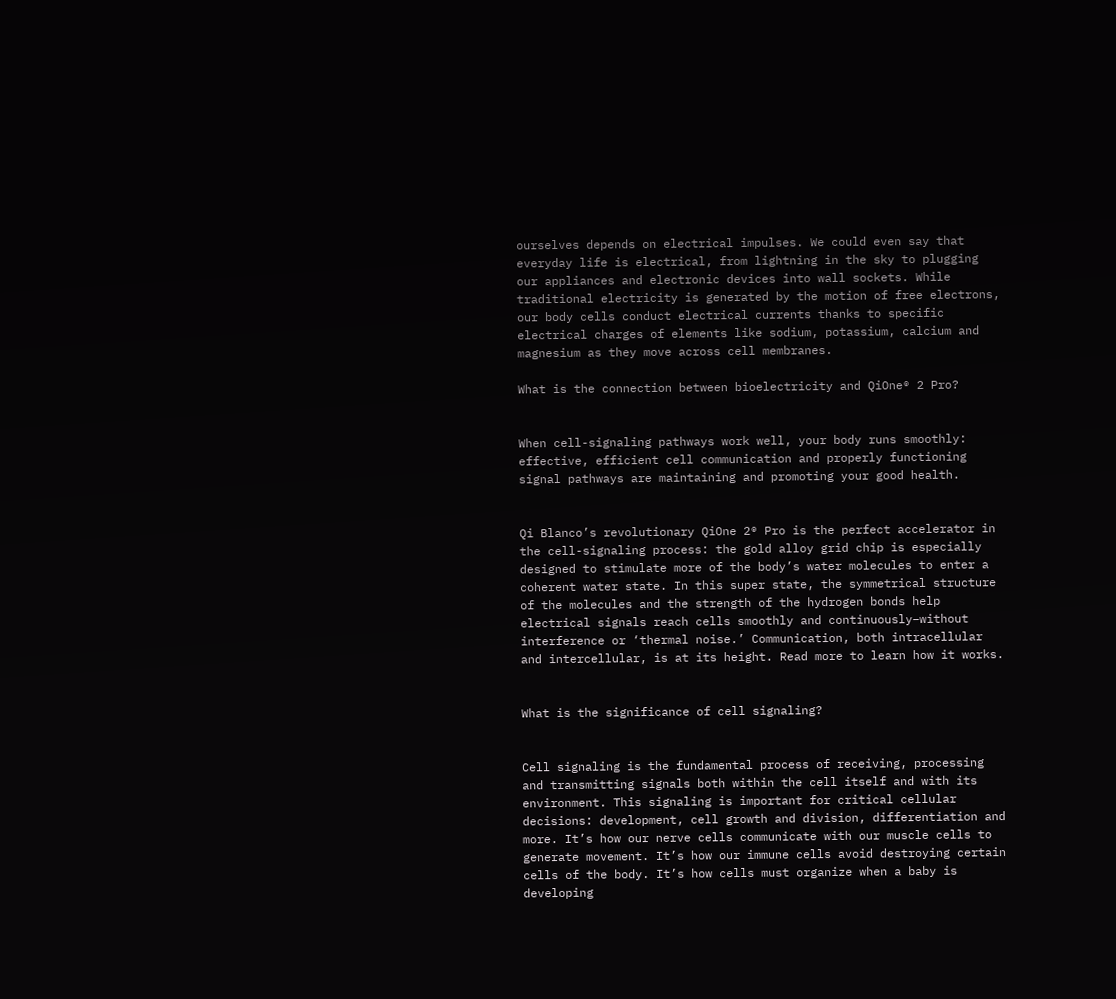ourselves depends on electrical impulses. We could even say that everyday life is electrical, from lightning in the sky to plugging our appliances and electronic devices into wall sockets. While traditional electricity is generated by the motion of free electrons, our body cells conduct electrical currents thanks to specific electrical charges of elements like sodium, potassium, calcium and magnesium as they move across cell membranes.

What is the connection between bioelectricity and QiOne® 2 Pro?


When cell-signaling pathways work well, your body runs smoothly: effective, efficient cell communication and properly functioning signal pathways are maintaining and promoting your good health.


Qi Blanco’s revolutionary QiOne 2® Pro is the perfect accelerator in the cell-signaling process: the gold alloy grid chip is especially designed to stimulate more of the body’s water molecules to enter a coherent water state. In this super state, the symmetrical structure of the molecules and the strength of the hydrogen bonds help electrical signals reach cells smoothly and continuously–without interference or ‘thermal noise.’ Communication, both intracellular and intercellular, is at its height. Read more to learn how it works.


What is the significance of cell signaling?


Cell signaling is the fundamental process of receiving, processing and transmitting signals both within the cell itself and with its environment. This signaling is important for critical cellular decisions: development, cell growth and division, differentiation and more. It’s how our nerve cells communicate with our muscle cells to generate movement. It’s how our immune cells avoid destroying certain cells of the body. It’s how cells must organize when a baby is developing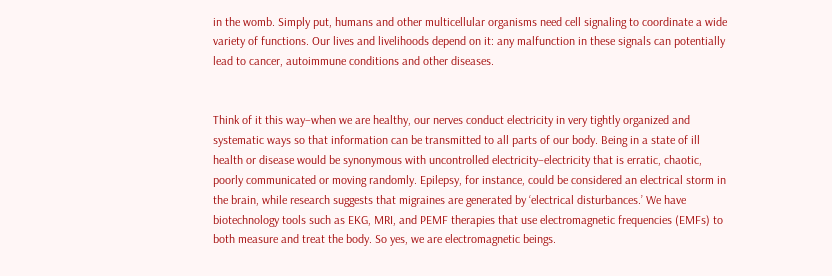in the womb. Simply put, humans and other multicellular organisms need cell signaling to coordinate a wide variety of functions. Our lives and livelihoods depend on it: any malfunction in these signals can potentially lead to cancer, autoimmune conditions and other diseases.


Think of it this way–when we are healthy, our nerves conduct electricity in very tightly organized and systematic ways so that information can be transmitted to all parts of our body. Being in a state of ill health or disease would be synonymous with uncontrolled electricity–electricity that is erratic, chaotic, poorly communicated or moving randomly. Epilepsy, for instance, could be considered an electrical storm in the brain, while research suggests that migraines are generated by ‘electrical disturbances.’ We have biotechnology tools such as EKG, MRI, and PEMF therapies that use electromagnetic frequencies (EMFs) to both measure and treat the body. So yes, we are electromagnetic beings.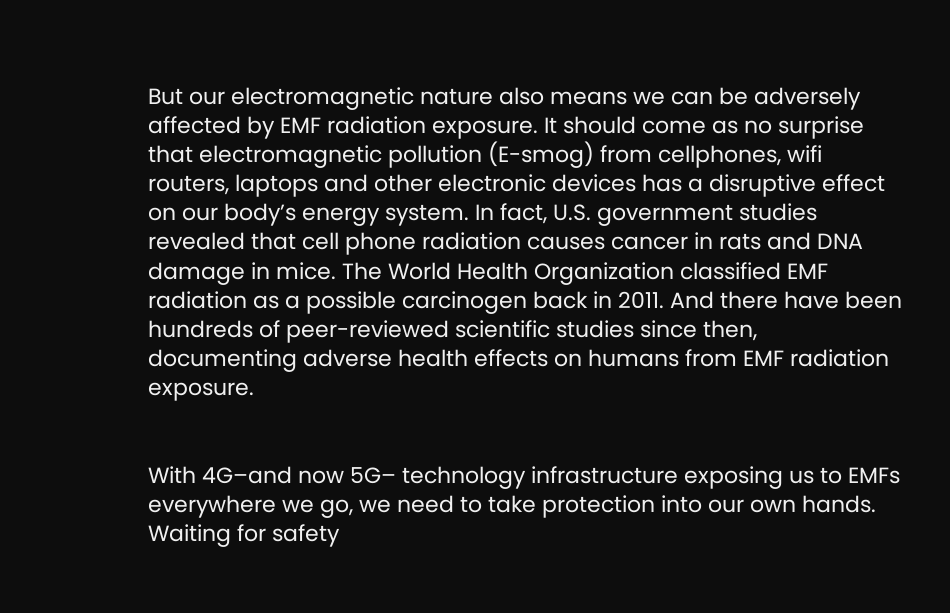But our electromagnetic nature also means we can be adversely affected by EMF radiation exposure. It should come as no surprise that electromagnetic pollution (E-smog) from cellphones, wifi routers, laptops and other electronic devices has a disruptive effect on our body’s energy system. In fact, U.S. government studies revealed that cell phone radiation causes cancer in rats and DNA damage in mice. The World Health Organization classified EMF radiation as a possible carcinogen back in 2011. And there have been hundreds of peer-reviewed scientific studies since then, documenting adverse health effects on humans from EMF radiation exposure.


With 4G–and now 5G– technology infrastructure exposing us to EMFs everywhere we go, we need to take protection into our own hands. Waiting for safety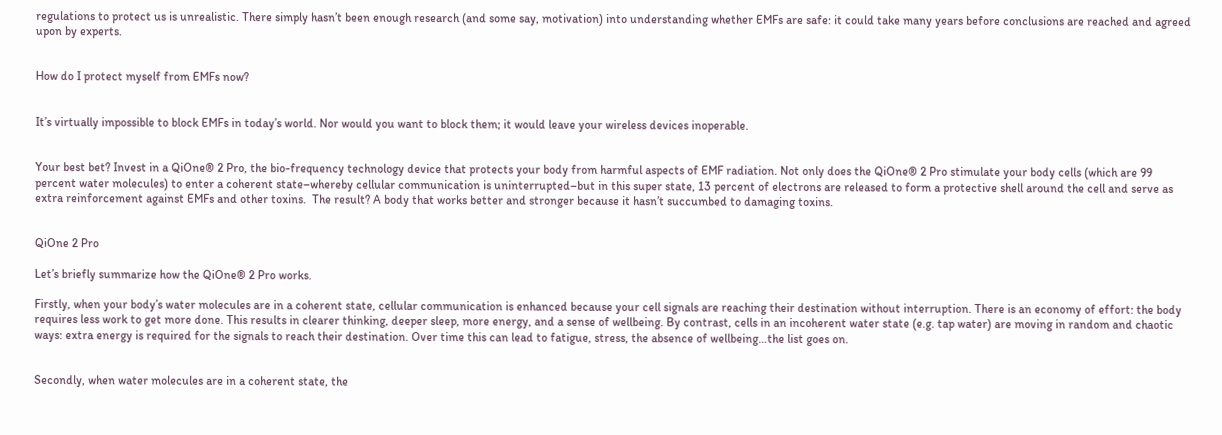regulations to protect us is unrealistic. There simply hasn’t been enough research (and some say, motivation) into understanding whether EMFs are safe: it could take many years before conclusions are reached and agreed upon by experts.


How do I protect myself from EMFs now?


It’s virtually impossible to block EMFs in today’s world. Nor would you want to block them; it would leave your wireless devices inoperable.


Your best bet? Invest in a QiOne® 2 Pro, the bio-frequency technology device that protects your body from harmful aspects of EMF radiation. Not only does the QiOne® 2 Pro stimulate your body cells (which are 99 percent water molecules) to enter a coherent state–whereby cellular communication is uninterrupted–but in this super state, 13 percent of electrons are released to form a protective shell around the cell and serve as extra reinforcement against EMFs and other toxins.  The result? A body that works better and stronger because it hasn’t succumbed to damaging toxins.


QiOne 2 Pro

Let’s briefly summarize how the QiOne® 2 Pro works.

Firstly, when your body’s water molecules are in a coherent state, cellular communication is enhanced because your cell signals are reaching their destination without interruption. There is an economy of effort: the body requires less work to get more done. This results in clearer thinking, deeper sleep, more energy, and a sense of wellbeing. By contrast, cells in an incoherent water state (e.g. tap water) are moving in random and chaotic ways: extra energy is required for the signals to reach their destination. Over time this can lead to fatigue, stress, the absence of wellbeing…the list goes on.


Secondly, when water molecules are in a coherent state, the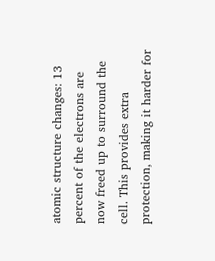atomic structure changes: 13 percent of the electrons are now freed up to surround the cell. This provides extra protection, making it harder for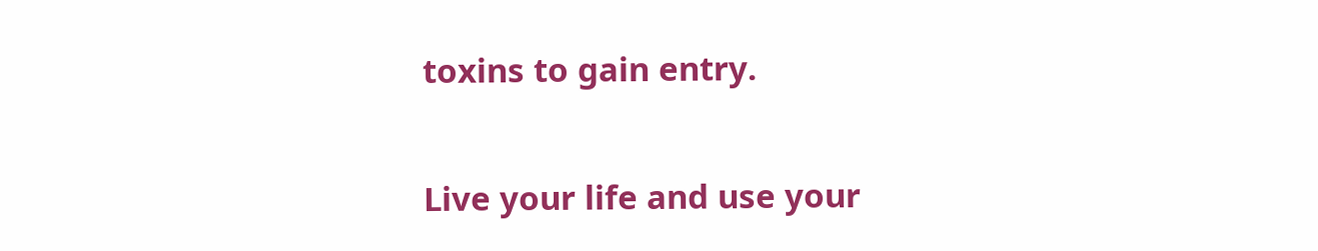toxins to gain entry.


Live your life and use your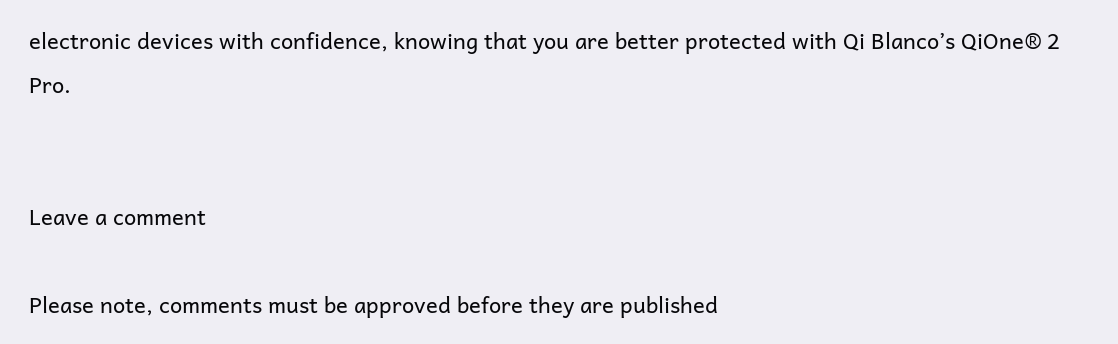electronic devices with confidence, knowing that you are better protected with Qi Blanco’s QiOne® 2 Pro.


Leave a comment

Please note, comments must be approved before they are published